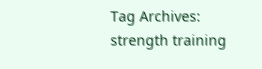Tag Archives: strength training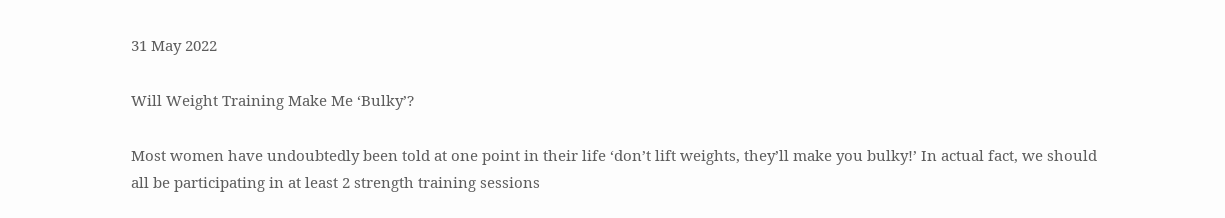31 May 2022

Will Weight Training Make Me ‘Bulky’?

Most women have undoubtedly been told at one point in their life ‘don’t lift weights, they’ll make you bulky!’ In actual fact, we should all be participating in at least 2 strength training sessions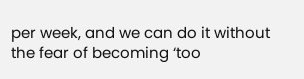per week, and we can do it without the fear of becoming ‘too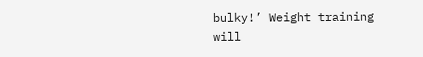bulky!’ Weight training will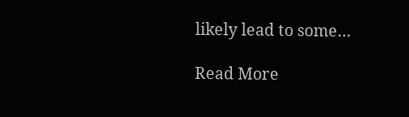likely lead to some…

Read More